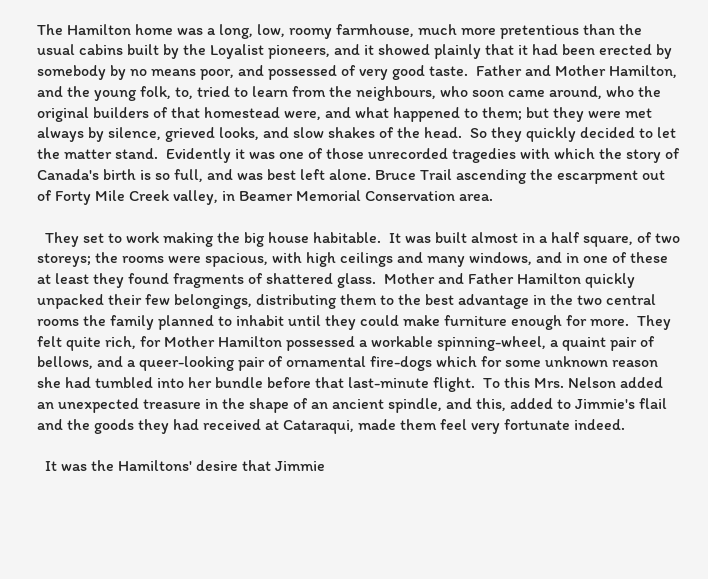The Hamilton home was a long, low, roomy farmhouse, much more pretentious than the usual cabins built by the Loyalist pioneers, and it showed plainly that it had been erected by somebody by no means poor, and possessed of very good taste.  Father and Mother Hamilton, and the young folk, to, tried to learn from the neighbours, who soon came around, who the  original builders of that homestead were, and what happened to them; but they were met always by silence, grieved looks, and slow shakes of the head.  So they quickly decided to let the matter stand.  Evidently it was one of those unrecorded tragedies with which the story of Canada's birth is so full, and was best left alone. Bruce Trail ascending the escarpment out of Forty Mile Creek valley, in Beamer Memorial Conservation area.

  They set to work making the big house habitable.  It was built almost in a half square, of two storeys; the rooms were spacious, with high ceilings and many windows, and in one of these at least they found fragments of shattered glass.  Mother and Father Hamilton quickly unpacked their few belongings, distributing them to the best advantage in the two central rooms the family planned to inhabit until they could make furniture enough for more.  They felt quite rich, for Mother Hamilton possessed a workable spinning-wheel, a quaint pair of bellows, and a queer-looking pair of ornamental fire-dogs which for some unknown reason she had tumbled into her bundle before that last-minute flight.  To this Mrs. Nelson added an unexpected treasure in the shape of an ancient spindle, and this, added to Jimmie's flail and the goods they had received at Cataraqui, made them feel very fortunate indeed.

  It was the Hamiltons' desire that Jimmie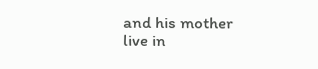and his mother live in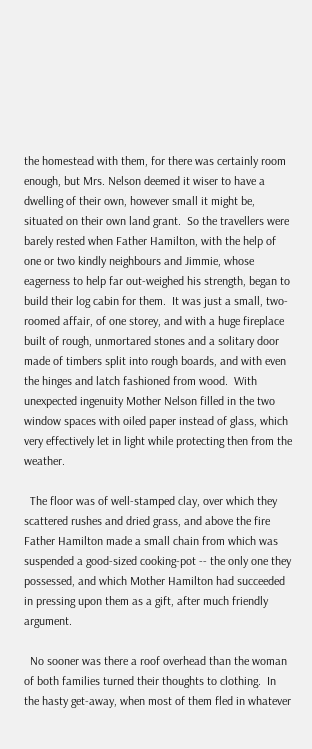the homestead with them, for there was certainly room enough, but Mrs. Nelson deemed it wiser to have a dwelling of their own, however small it might be, situated on their own land grant.  So the travellers were barely rested when Father Hamilton, with the help of one or two kindly neighbours and Jimmie, whose eagerness to help far out-weighed his strength, began to build their log cabin for them.  It was just a small, two-roomed affair, of one storey, and with a huge fireplace built of rough, unmortared stones and a solitary door made of timbers split into rough boards, and with even the hinges and latch fashioned from wood.  With unexpected ingenuity Mother Nelson filled in the two window spaces with oiled paper instead of glass, which very effectively let in light while protecting then from the weather.

  The floor was of well-stamped clay, over which they scattered rushes and dried grass, and above the fire Father Hamilton made a small chain from which was suspended a good-sized cooking-pot -- the only one they possessed, and which Mother Hamilton had succeeded in pressing upon them as a gift, after much friendly argument.

  No sooner was there a roof overhead than the woman of both families turned their thoughts to clothing.  In the hasty get-away, when most of them fled in whatever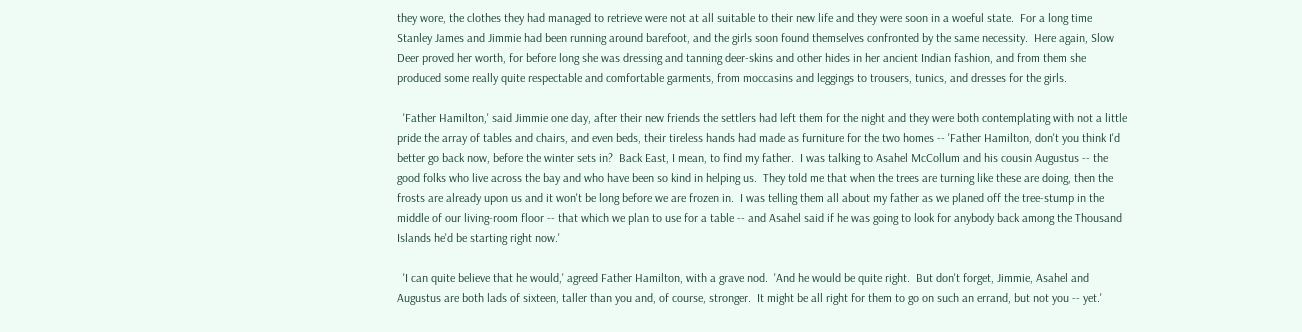they wore, the clothes they had managed to retrieve were not at all suitable to their new life and they were soon in a woeful state.  For a long time Stanley James and Jimmie had been running around barefoot, and the girls soon found themselves confronted by the same necessity.  Here again, Slow Deer proved her worth, for before long she was dressing and tanning deer-skins and other hides in her ancient Indian fashion, and from them she produced some really quite respectable and comfortable garments, from moccasins and leggings to trousers, tunics, and dresses for the girls.

  'Father Hamilton,' said Jimmie one day, after their new friends the settlers had left them for the night and they were both contemplating with not a little pride the array of tables and chairs, and even beds, their tireless hands had made as furniture for the two homes -- 'Father Hamilton, don't you think I'd better go back now, before the winter sets in?  Back East, I mean, to find my father.  I was talking to Asahel McCollum and his cousin Augustus -- the good folks who live across the bay and who have been so kind in helping us.  They told me that when the trees are turning like these are doing, then the frosts are already upon us and it won't be long before we are frozen in.  I was telling them all about my father as we planed off the tree-stump in the middle of our living-room floor -- that which we plan to use for a table -- and Asahel said if he was going to look for anybody back among the Thousand Islands he'd be starting right now.'

  'I can quite believe that he would,' agreed Father Hamilton, with a grave nod.  'And he would be quite right.  But don't forget, Jimmie, Asahel and Augustus are both lads of sixteen, taller than you and, of course, stronger.  It might be all right for them to go on such an errand, but not you -- yet.'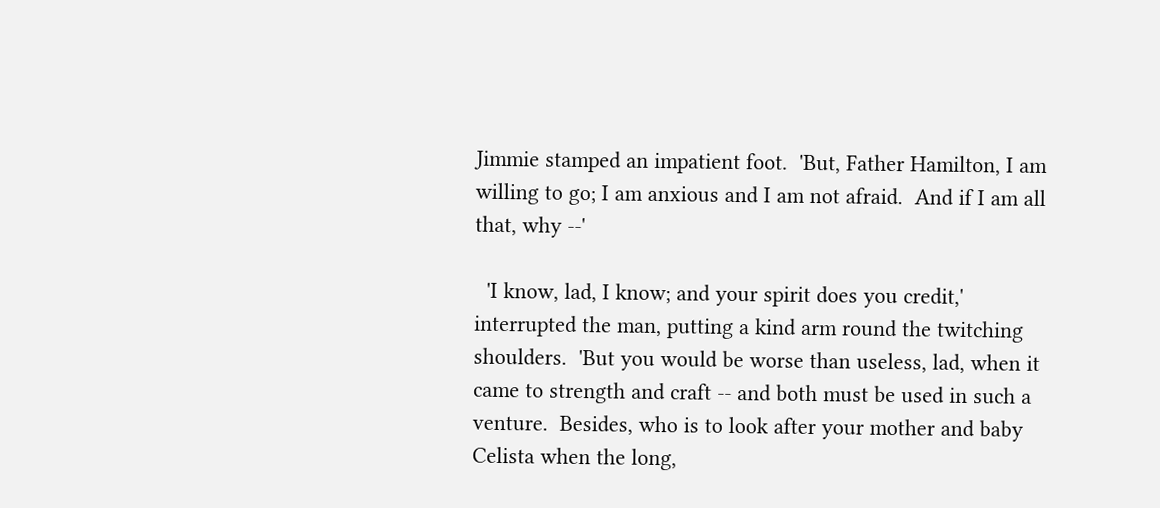Jimmie stamped an impatient foot.  'But, Father Hamilton, I am willing to go; I am anxious and I am not afraid.  And if I am all that, why --'

  'I know, lad, I know; and your spirit does you credit,' interrupted the man, putting a kind arm round the twitching shoulders.  'But you would be worse than useless, lad, when it came to strength and craft -- and both must be used in such a venture.  Besides, who is to look after your mother and baby Celista when the long,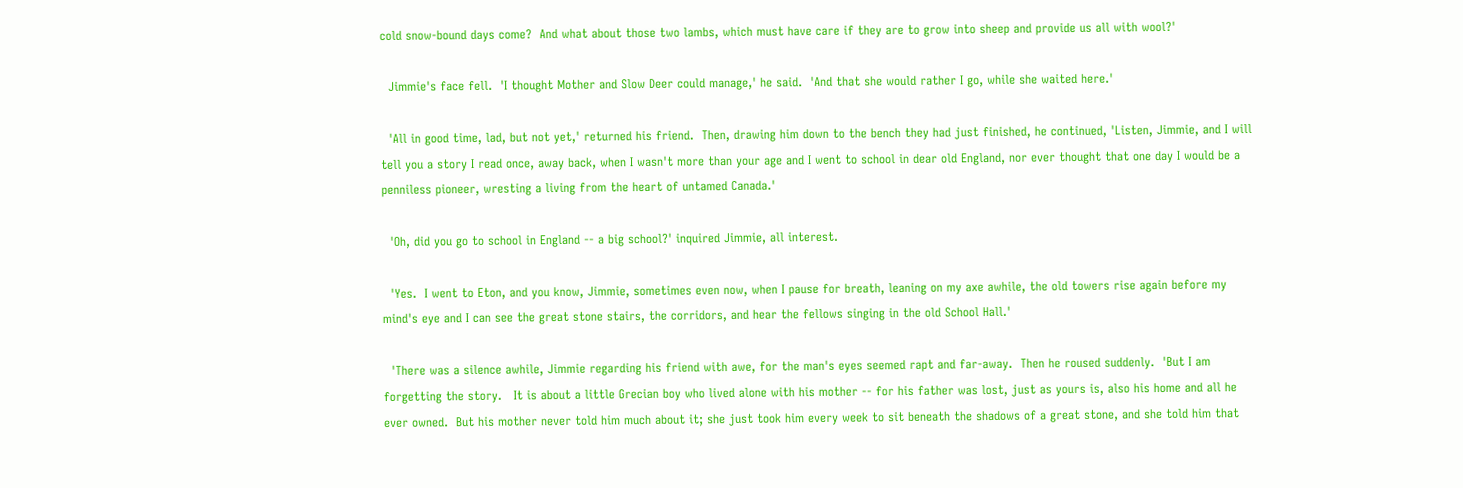cold snow-bound days come?  And what about those two lambs, which must have care if they are to grow into sheep and provide us all with wool?'

  Jimmie's face fell.  'I thought Mother and Slow Deer could manage,' he said.  'And that she would rather I go, while she waited here.'

  'All in good time, lad, but not yet,' returned his friend.  Then, drawing him down to the bench they had just finished, he continued, 'Listen, Jimmie, and I will tell you a story I read once, away back, when I wasn't more than your age and I went to school in dear old England, nor ever thought that one day I would be a penniless pioneer, wresting a living from the heart of untamed Canada.'

  'Oh, did you go to school in England -- a big school?' inquired Jimmie, all interest.

  'Yes.  I went to Eton, and you know, Jimmie, sometimes even now, when I pause for breath, leaning on my axe awhile, the old towers rise again before my mind's eye and I can see the great stone stairs, the corridors, and hear the fellows singing in the old School Hall.'

  'There was a silence awhile, Jimmie regarding his friend with awe, for the man's eyes seemed rapt and far-away.  Then he roused suddenly.  'But I am forgetting the story.   It is about a little Grecian boy who lived alone with his mother -- for his father was lost, just as yours is, also his home and all he ever owned.  But his mother never told him much about it; she just took him every week to sit beneath the shadows of a great stone, and she told him that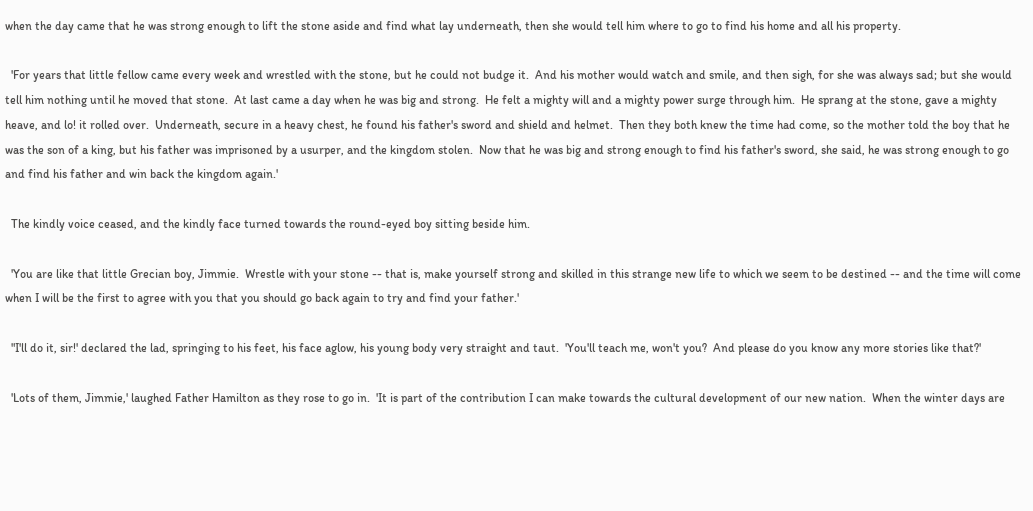when the day came that he was strong enough to lift the stone aside and find what lay underneath, then she would tell him where to go to find his home and all his property.

  'For years that little fellow came every week and wrestled with the stone, but he could not budge it.  And his mother would watch and smile, and then sigh, for she was always sad; but she would tell him nothing until he moved that stone.  At last came a day when he was big and strong.  He felt a mighty will and a mighty power surge through him.  He sprang at the stone, gave a mighty heave, and lo! it rolled over.  Underneath, secure in a heavy chest, he found his father's sword and shield and helmet.  Then they both knew the time had come, so the mother told the boy that he was the son of a king, but his father was imprisoned by a usurper, and the kingdom stolen.  Now that he was big and strong enough to find his father's sword, she said, he was strong enough to go and find his father and win back the kingdom again.'

  The kindly voice ceased, and the kindly face turned towards the round-eyed boy sitting beside him.

  'You are like that little Grecian boy, Jimmie.  Wrestle with your stone -- that is, make yourself strong and skilled in this strange new life to which we seem to be destined -- and the time will come when I will be the first to agree with you that you should go back again to try and find your father.'

  "I'll do it, sir!' declared the lad, springing to his feet, his face aglow, his young body very straight and taut.  'You'll teach me, won't you?  And please do you know any more stories like that?'

  'Lots of them, Jimmie,' laughed Father Hamilton as they rose to go in.  'It is part of the contribution I can make towards the cultural development of our new nation.  When the winter days are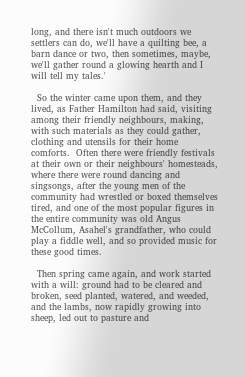long, and there isn't much outdoors we settlers can do, we'll have a quilting bee, a barn dance or two, then sometimes, maybe, we'll gather round a glowing hearth and I will tell my tales.'

  So the winter came upon them, and they lived, as Father Hamilton had said, visiting among their friendly neighbours, making, with such materials as they could gather, clothing and utensils for their home comforts.  Often there were friendly festivals at their own or their neighbours' homesteads, where there were round dancing and singsongs, after the young men of the community had wrestled or boxed themselves tired, and one of the most popular figures in the entire community was old Angus McCollum, Asahel's grandfather, who could play a fiddle well, and so provided music for these good times.

  Then spring came again, and work started with a will: ground had to be cleared and broken, seed planted, watered, and weeded, and the lambs, now rapidly growing into sheep, led out to pasture and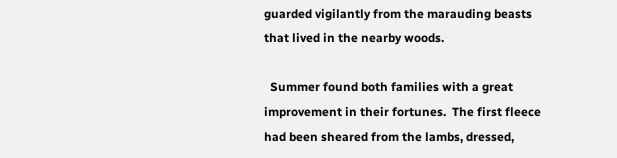guarded vigilantly from the marauding beasts that lived in the nearby woods.

  Summer found both families with a great improvement in their fortunes.  The first fleece had been sheared from the lambs, dressed,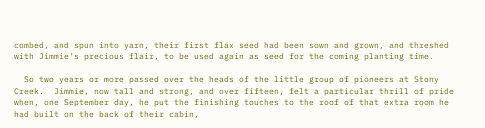combed, and spun into yarn, their first flax seed had been sown and grown, and threshed with Jimmie's precious flair, to be used again as seed for the coming planting time.

  So two years or more passed over the heads of the little group of pioneers at Stony Creek.  Jimmie, now tall and strong, and over fifteen, felt a particular thrill of pride when, one September day, he put the finishing touches to the roof of that extra room he had built on the back of their cabin,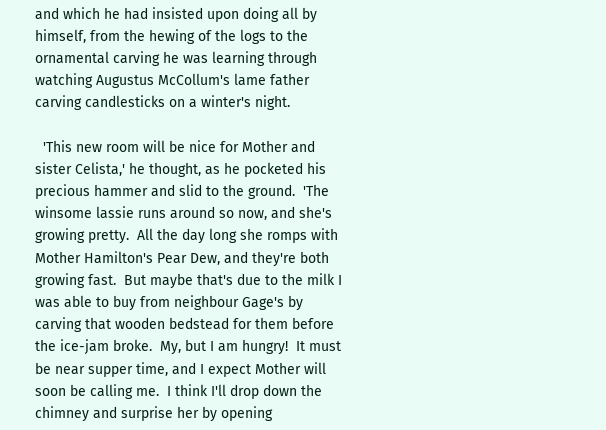and which he had insisted upon doing all by himself, from the hewing of the logs to the ornamental carving he was learning through watching Augustus McCollum's lame father carving candlesticks on a winter's night.

  'This new room will be nice for Mother and sister Celista,' he thought, as he pocketed his precious hammer and slid to the ground.  'The winsome lassie runs around so now, and she's growing pretty.  All the day long she romps with Mother Hamilton's Pear Dew, and they're both growing fast.  But maybe that's due to the milk I was able to buy from neighbour Gage's by carving that wooden bedstead for them before the ice-jam broke.  My, but I am hungry!  It must be near supper time, and I expect Mother will soon be calling me.  I think I'll drop down the chimney and surprise her by opening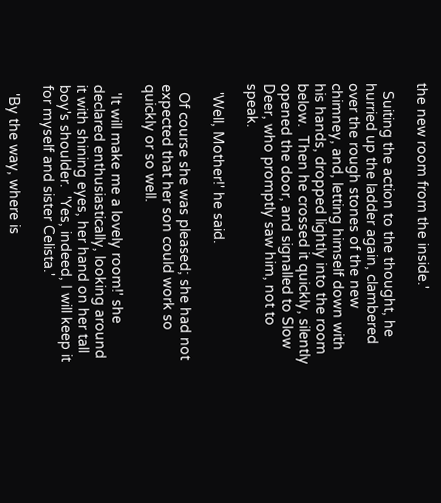the new room from the inside.'

  Suiting the action to the thought, he hurried up the ladder again, clambered over the rough stones of the new chimney, and, letting himself down with his hands, dropped lightly into the room below.  Then he crossed it quickly, silently opened the door, and signalled to Slow Deer, who promptly saw him, not to speak.

  'Well, Mother!' he said.

  Of course she was pleased; she had not expected that her son could work so quickly or so well.

  'It will make me a lovely room!' she declared enthusiastically, looking around it with shining eyes, her hand on her tall boy's shoulder.  'Yes, indeed, I will keep it for myself and sister Celista.'

  'By the way, where is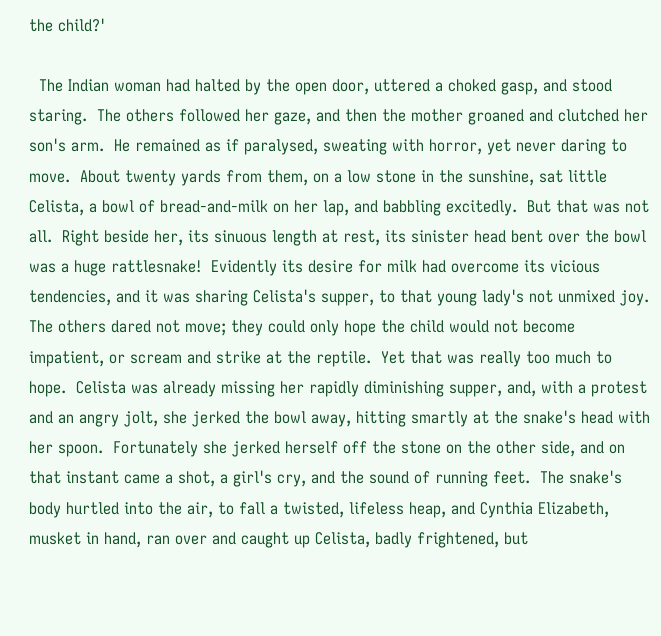the child?'

  The Indian woman had halted by the open door, uttered a choked gasp, and stood staring.  The others followed her gaze, and then the mother groaned and clutched her son's arm.  He remained as if paralysed, sweating with horror, yet never daring to move.  About twenty yards from them, on a low stone in the sunshine, sat little Celista, a bowl of bread-and-milk on her lap, and babbling excitedly.  But that was not all.  Right beside her, its sinuous length at rest, its sinister head bent over the bowl was a huge rattlesnake!  Evidently its desire for milk had overcome its vicious tendencies, and it was sharing Celista's supper, to that young lady's not unmixed joy.  The others dared not move; they could only hope the child would not become impatient, or scream and strike at the reptile.  Yet that was really too much to hope.  Celista was already missing her rapidly diminishing supper, and, with a protest and an angry jolt, she jerked the bowl away, hitting smartly at the snake's head with her spoon.  Fortunately she jerked herself off the stone on the other side, and on that instant came a shot, a girl's cry, and the sound of running feet.  The snake's body hurtled into the air, to fall a twisted, lifeless heap, and Cynthia Elizabeth, musket in hand, ran over and caught up Celista, badly frightened, but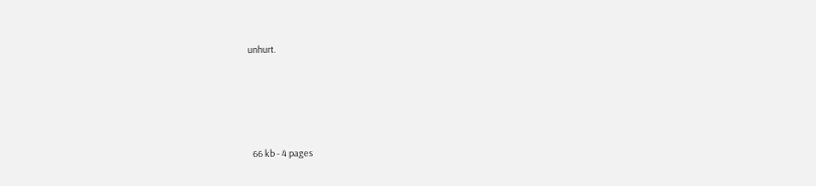unhurt.







  66 kb - 4 pages